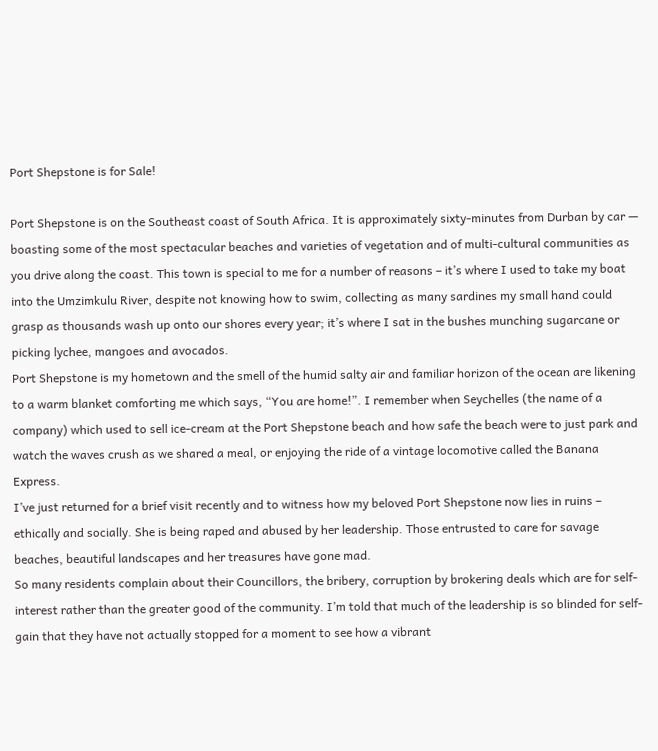Port Shepstone is for Sale!

Port Shepstone is on the Southeast coast of South Africa. It is approximately sixty-minutes from Durban by car — boasting some of the most spectacular beaches and varieties of vegetation and of multi-cultural communities as you drive along the coast. This town is special to me for a number of reasons – it’s where I used to take my boat into the Umzimkulu River, despite not knowing how to swim, collecting as many sardines my small hand could grasp as thousands wash up onto our shores every year; it’s where I sat in the bushes munching sugarcane or picking lychee, mangoes and avocados.
Port Shepstone is my hometown and the smell of the humid salty air and familiar horizon of the ocean are likening to a warm blanket comforting me which says, “You are home!”. I remember when Seychelles (the name of a company) which used to sell ice-cream at the Port Shepstone beach and how safe the beach were to just park and watch the waves crush as we shared a meal, or enjoying the ride of a vintage locomotive called the Banana Express.
I’ve just returned for a brief visit recently and to witness how my beloved Port Shepstone now lies in ruins – ethically and socially. She is being raped and abused by her leadership. Those entrusted to care for savage beaches, beautiful landscapes and her treasures have gone mad.
So many residents complain about their Councillors, the bribery, corruption by brokering deals which are for self-interest rather than the greater good of the community. I’m told that much of the leadership is so blinded for self-gain that they have not actually stopped for a moment to see how a vibrant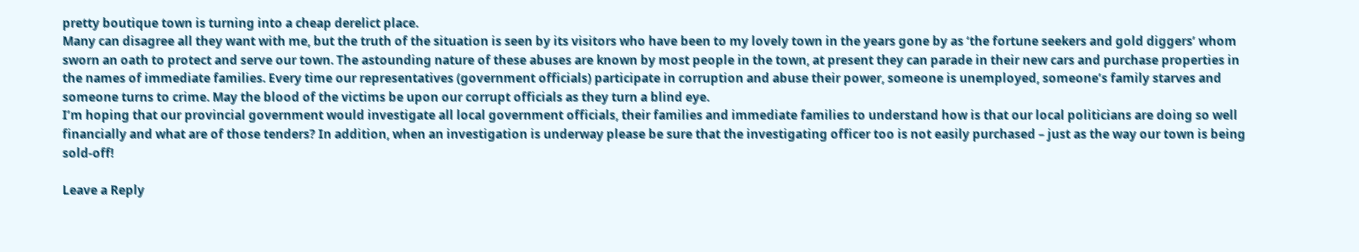pretty boutique town is turning into a cheap derelict place.
Many can disagree all they want with me, but the truth of the situation is seen by its visitors who have been to my lovely town in the years gone by as ‘the fortune seekers and gold diggers’ whom sworn an oath to protect and serve our town. The astounding nature of these abuses are known by most people in the town, at present they can parade in their new cars and purchase properties in the names of immediate families. Every time our representatives (government officials) participate in corruption and abuse their power, someone is unemployed, someone’s family starves and someone turns to crime. May the blood of the victims be upon our corrupt officials as they turn a blind eye.
I’m hoping that our provincial government would investigate all local government officials, their families and immediate families to understand how is that our local politicians are doing so well financially and what are of those tenders? In addition, when an investigation is underway please be sure that the investigating officer too is not easily purchased – just as the way our town is being sold-off!

Leave a Reply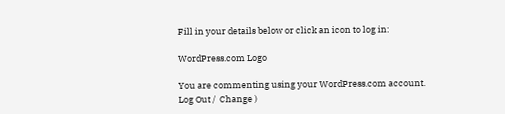Fill in your details below or click an icon to log in:

WordPress.com Logo

You are commenting using your WordPress.com account. Log Out /  Change )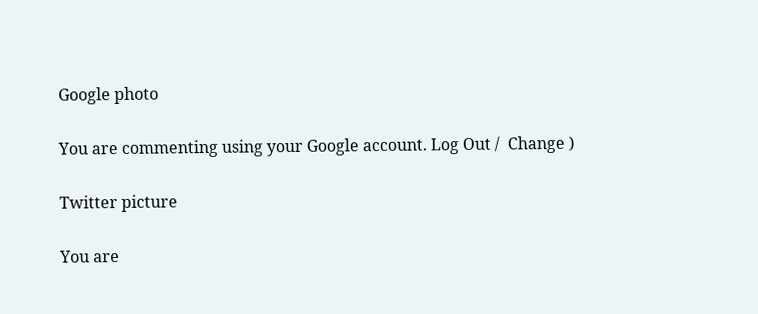Google photo

You are commenting using your Google account. Log Out /  Change )

Twitter picture

You are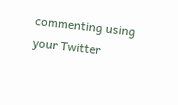commenting using your Twitter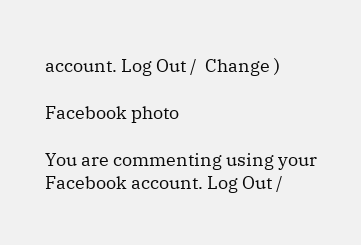account. Log Out /  Change )

Facebook photo

You are commenting using your Facebook account. Log Out /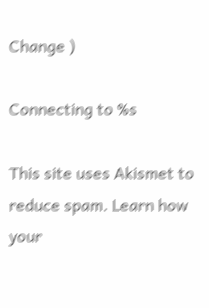Change )

Connecting to %s

This site uses Akismet to reduce spam. Learn how your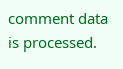comment data is processed.